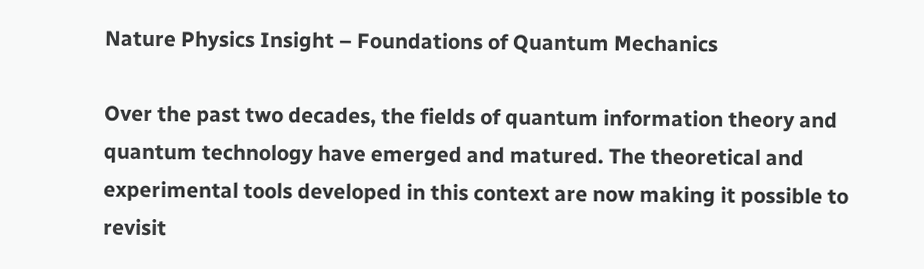Nature Physics Insight – Foundations of Quantum Mechanics

Over the past two decades, the fields of quantum information theory and quantum technology have emerged and matured. The theoretical and experimental tools developed in this context are now making it possible to revisit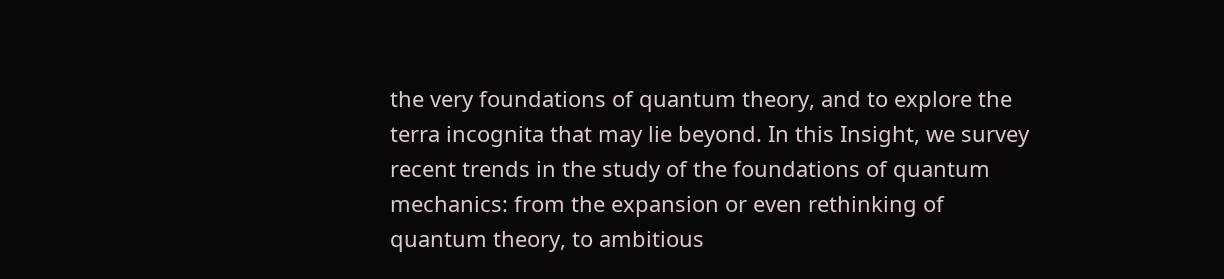the very foundations of quantum theory, and to explore the terra incognita that may lie beyond. In this Insight, we survey recent trends in the study of the foundations of quantum mechanics: from the expansion or even rethinking of quantum theory, to ambitious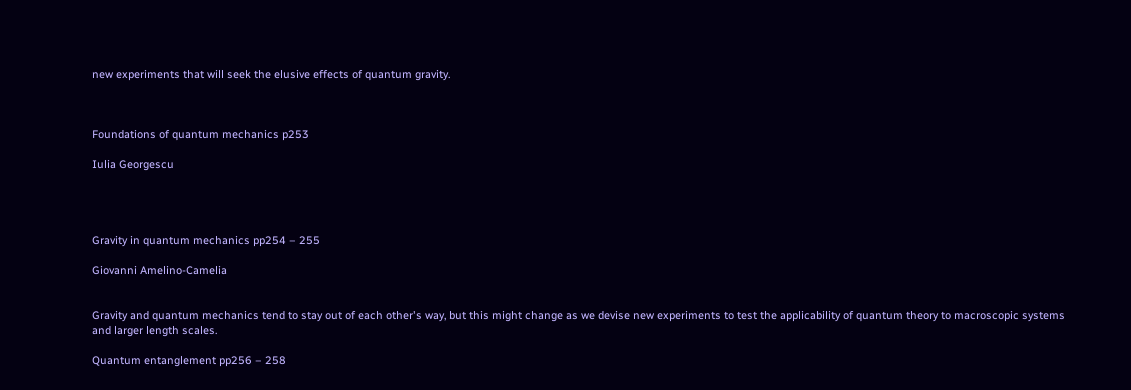new experiments that will seek the elusive effects of quantum gravity.



Foundations of quantum mechanics p253

Iulia Georgescu




Gravity in quantum mechanics pp254 – 255

Giovanni Amelino-Camelia


Gravity and quantum mechanics tend to stay out of each other's way, but this might change as we devise new experiments to test the applicability of quantum theory to macroscopic systems and larger length scales.

Quantum entanglement pp256 – 258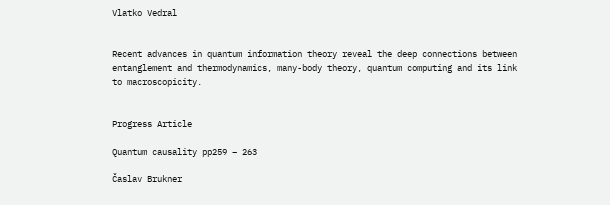Vlatko Vedral


Recent advances in quantum information theory reveal the deep connections between entanglement and thermodynamics, many-body theory, quantum computing and its link to macroscopicity.


Progress Article

Quantum causality pp259 – 263

Časlav Brukner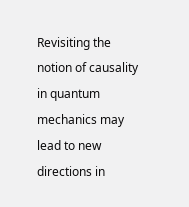Revisiting the notion of causality in quantum mechanics may lead to new directions in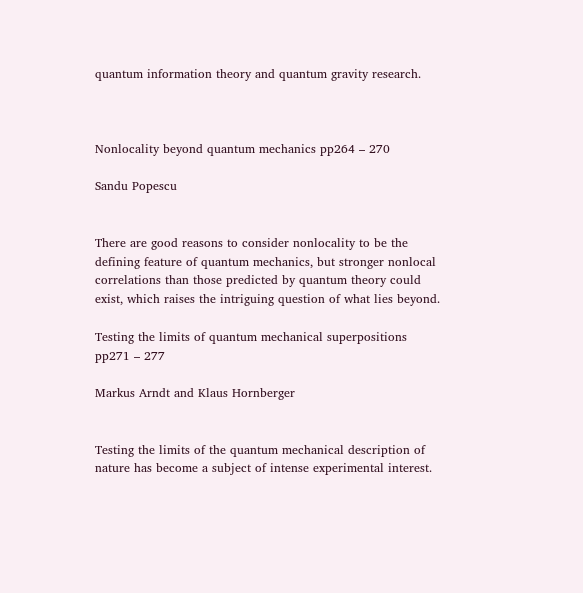quantum information theory and quantum gravity research.



Nonlocality beyond quantum mechanics pp264 – 270

Sandu Popescu


There are good reasons to consider nonlocality to be the defining feature of quantum mechanics, but stronger nonlocal correlations than those predicted by quantum theory could exist, which raises the intriguing question of what lies beyond.

Testing the limits of quantum mechanical superpositions pp271 – 277

Markus Arndt and Klaus Hornberger


Testing the limits of the quantum mechanical description of nature has become a subject of intense experimental interest.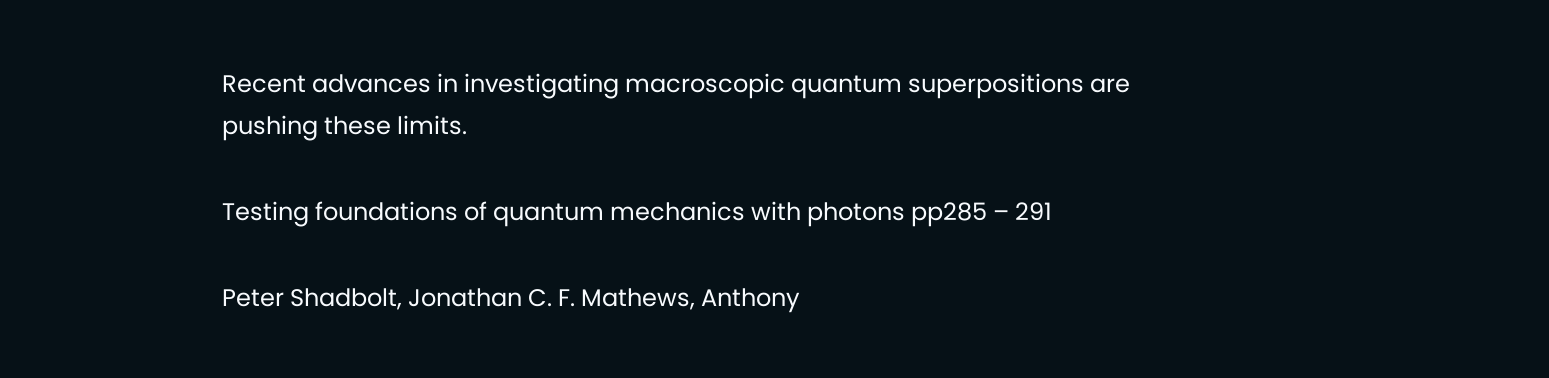Recent advances in investigating macroscopic quantum superpositions are pushing these limits.

Testing foundations of quantum mechanics with photons pp285 – 291

Peter Shadbolt, Jonathan C. F. Mathews, Anthony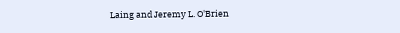Laing and Jeremy L. O'Brien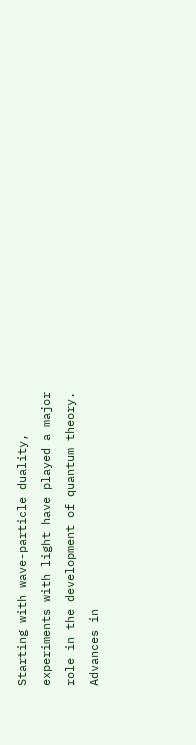Starting with wave-particle duality, experiments with light have played a major role in the development of quantum theory. Advances in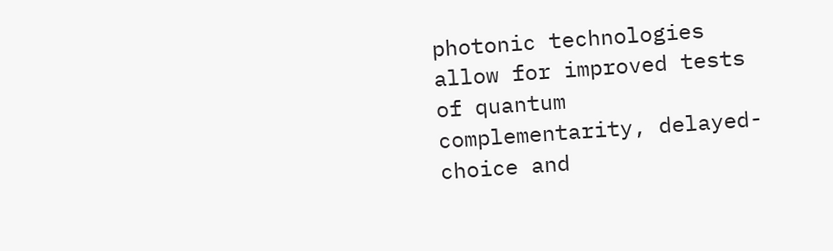photonic technologies allow for improved tests of quantum complementarity, delayed-choice and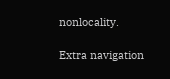nonlocality.

Extra navigation